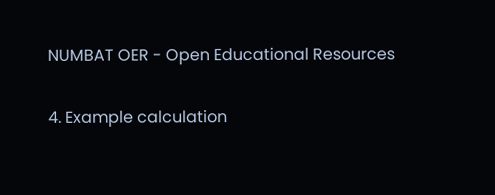NUMBAT OER - Open Educational Resources

4. Example calculation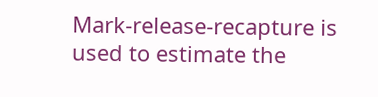Mark-release-recapture is used to estimate the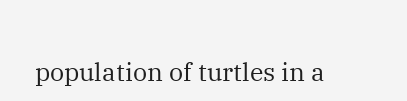population of turtles in a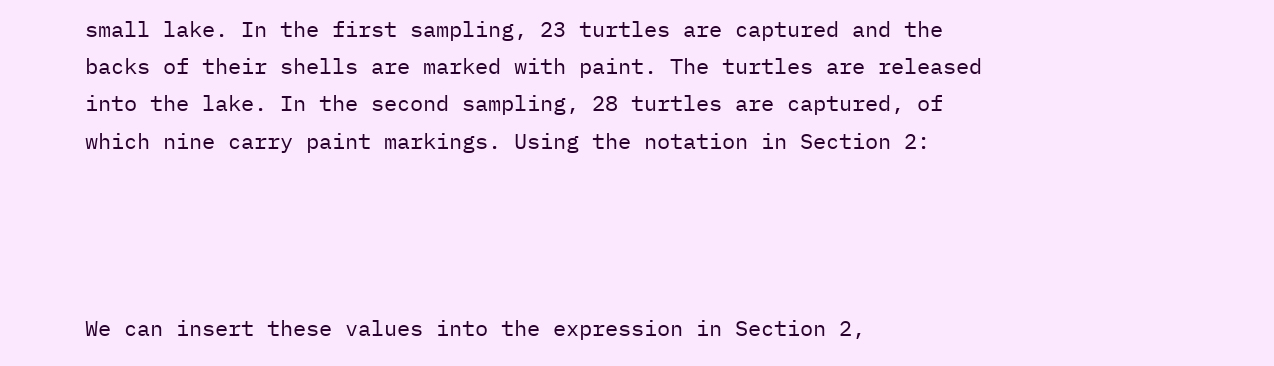small lake. In the first sampling, 23 turtles are captured and the backs of their shells are marked with paint. The turtles are released into the lake. In the second sampling, 28 turtles are captured, of which nine carry paint markings. Using the notation in Section 2:




We can insert these values into the expression in Section 2,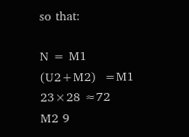so that:

N = M1  (U2+M2)  =M1  23×28 ≈72
M2 9